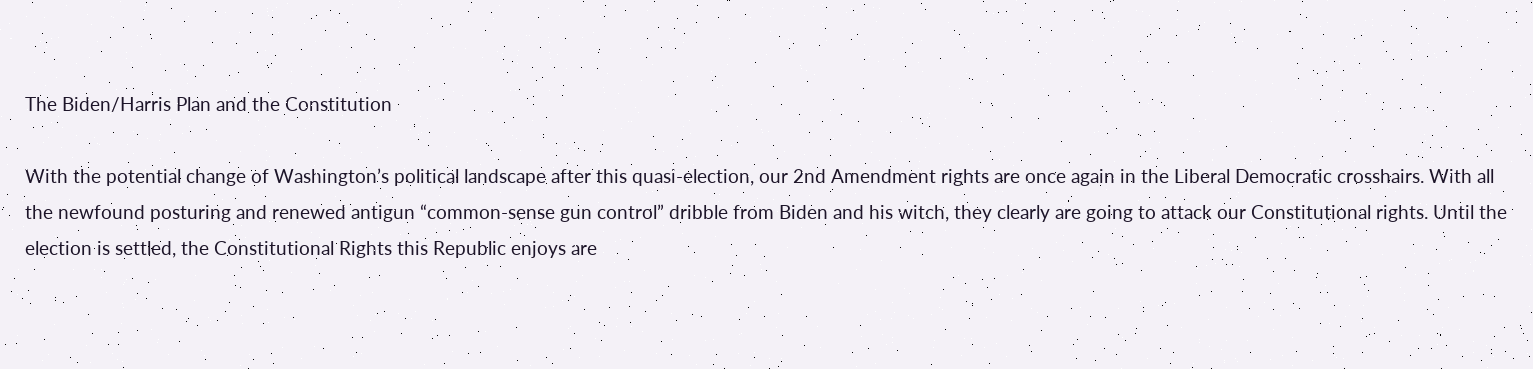The Biden/Harris Plan and the Constitution

With the potential change of Washington’s political landscape after this quasi-election, our 2nd Amendment rights are once again in the Liberal Democratic crosshairs. With all the newfound posturing and renewed antigun “common-sense gun control” dribble from Biden and his witch, they clearly are going to attack our Constitutional rights. Until the election is settled, the Constitutional Rights this Republic enjoys are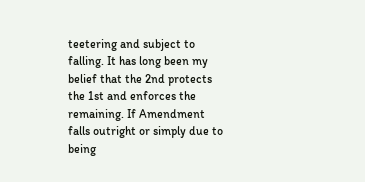teetering and subject to falling. It has long been my belief that the 2nd protects the 1st and enforces the remaining. If Amendment falls outright or simply due to being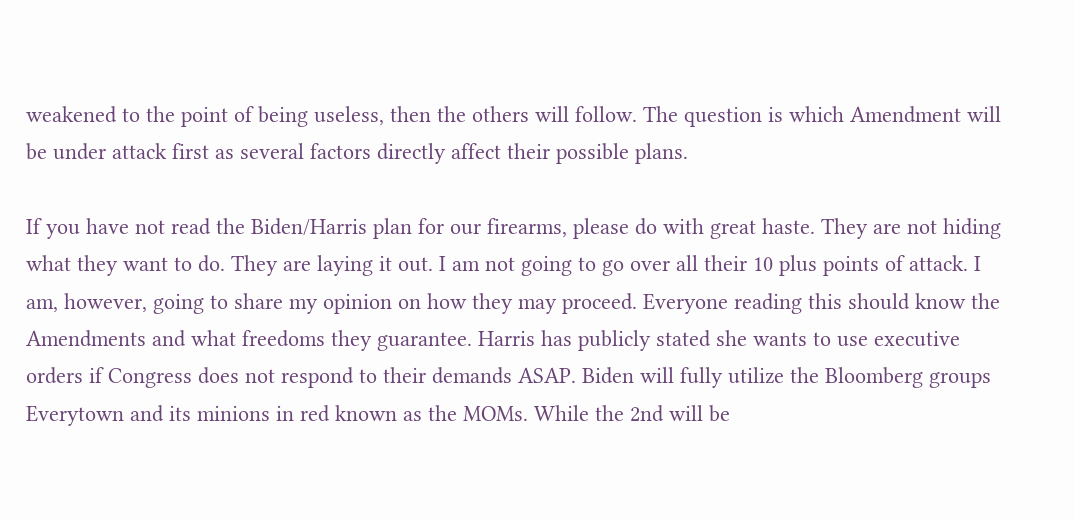weakened to the point of being useless, then the others will follow. The question is which Amendment will be under attack first as several factors directly affect their possible plans.

If you have not read the Biden/Harris plan for our firearms, please do with great haste. They are not hiding what they want to do. They are laying it out. I am not going to go over all their 10 plus points of attack. I am, however, going to share my opinion on how they may proceed. Everyone reading this should know the Amendments and what freedoms they guarantee. Harris has publicly stated she wants to use executive orders if Congress does not respond to their demands ASAP. Biden will fully utilize the Bloomberg groups Everytown and its minions in red known as the MOMs. While the 2nd will be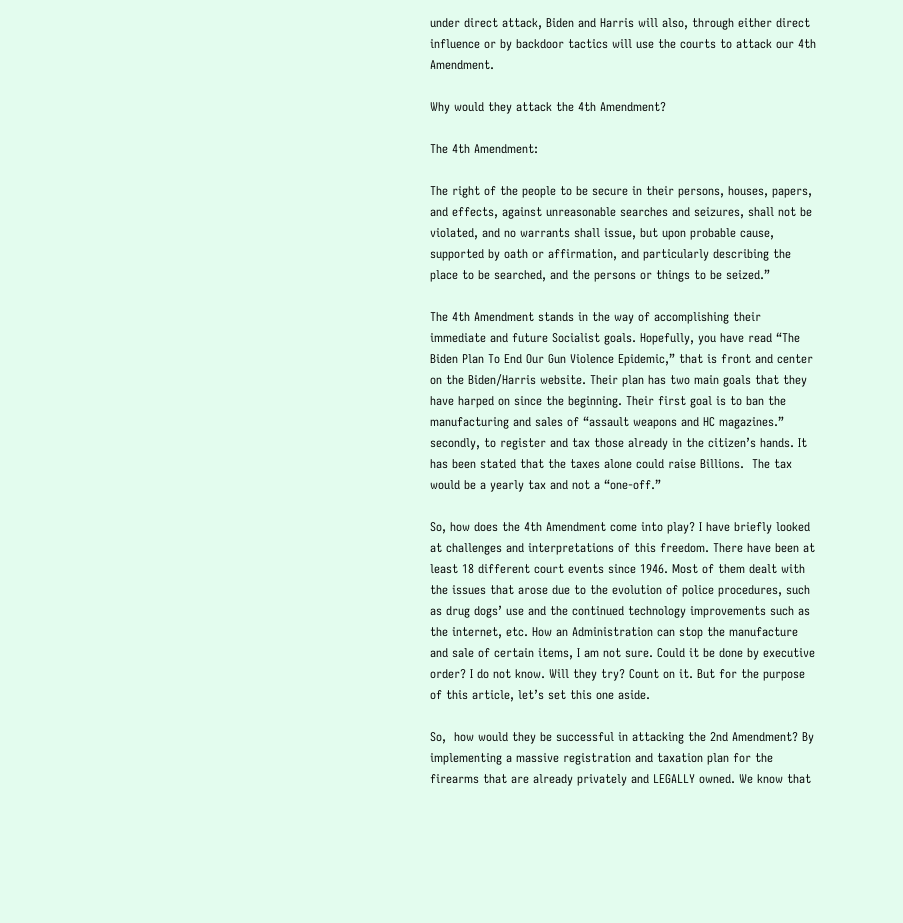under direct attack, Biden and Harris will also, through either direct influence or by backdoor tactics will use the courts to attack our 4th Amendment.

Why would they attack the 4th Amendment?

The 4th Amendment:

The right of the people to be secure in their persons, houses, papers, and effects, against unreasonable searches and seizures, shall not be violated, and no warrants shall issue, but upon probable cause, supported by oath or affirmation, and particularly describing the place to be searched, and the persons or things to be seized.”

The 4th Amendment stands in the way of accomplishing their immediate and future Socialist goals. Hopefully, you have read “The Biden Plan To End Our Gun Violence Epidemic,” that is front and center on the Biden/Harris website. Their plan has two main goals that they have harped on since the beginning. Their first goal is to ban the manufacturing and sales of “assault weapons and HC magazines.” secondly, to register and tax those already in the citizen’s hands. It has been stated that the taxes alone could raise Billions.  The tax would be a yearly tax and not a “one-off.”

So, how does the 4th Amendment come into play? I have briefly looked at challenges and interpretations of this freedom. There have been at least 18 different court events since 1946. Most of them dealt with the issues that arose due to the evolution of police procedures, such as drug dogs’ use and the continued technology improvements such as the internet, etc. How an Administration can stop the manufacture and sale of certain items, I am not sure. Could it be done by executive order? I do not know. Will they try? Count on it. But for the purpose of this article, let’s set this one aside.

So,  how would they be successful in attacking the 2nd Amendment? By implementing a massive registration and taxation plan for the firearms that are already privately and LEGALLY owned. We know that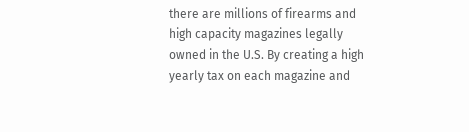there are millions of firearms and high capacity magazines legally owned in the U.S. By creating a high yearly tax on each magazine and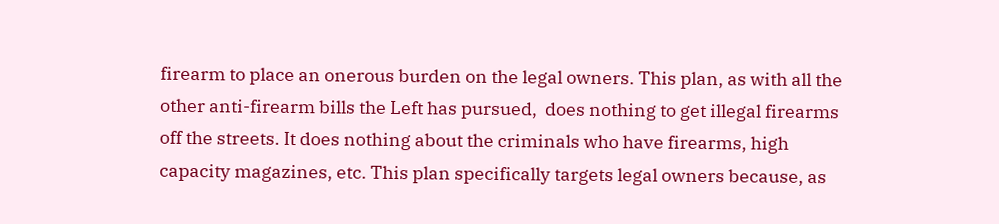firearm to place an onerous burden on the legal owners. This plan, as with all the other anti-firearm bills the Left has pursued,  does nothing to get illegal firearms off the streets. It does nothing about the criminals who have firearms, high capacity magazines, etc. This plan specifically targets legal owners because, as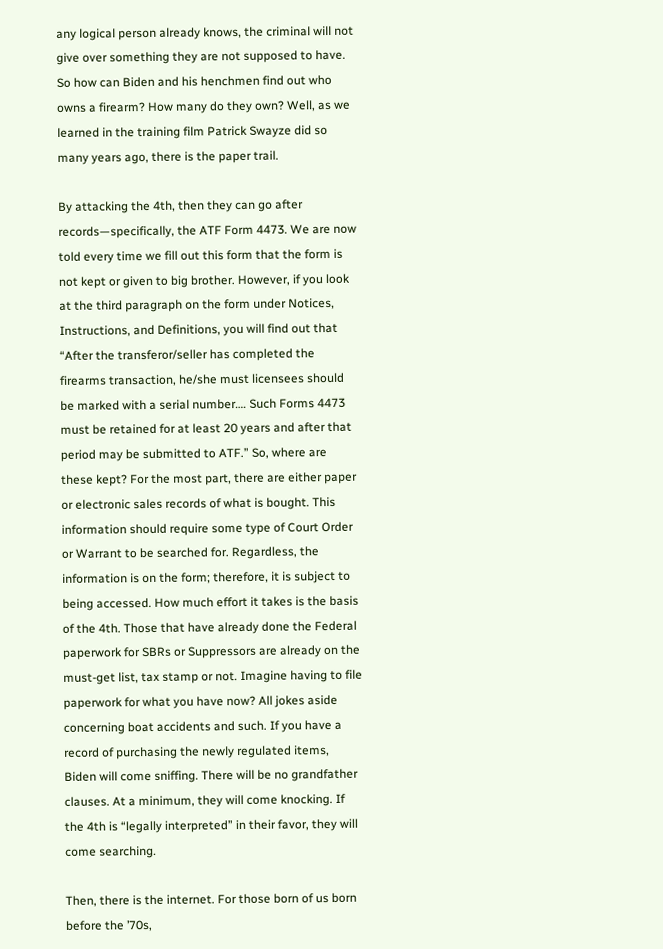any logical person already knows, the criminal will not give over something they are not supposed to have. So how can Biden and his henchmen find out who owns a firearm? How many do they own? Well, as we learned in the training film Patrick Swayze did so many years ago, there is the paper trail.

By attacking the 4th, then they can go after records—specifically, the ATF Form 4473. We are now told every time we fill out this form that the form is not kept or given to big brother. However, if you look at the third paragraph on the form under Notices, Instructions, and Definitions, you will find out that “After the transferor/seller has completed the firearms transaction, he/she must licensees should be marked with a serial number…. Such Forms 4473 must be retained for at least 20 years and after that period may be submitted to ATF.” So, where are these kept? For the most part, there are either paper or electronic sales records of what is bought. This information should require some type of Court Order or Warrant to be searched for. Regardless, the information is on the form; therefore, it is subject to being accessed. How much effort it takes is the basis of the 4th. Those that have already done the Federal paperwork for SBRs or Suppressors are already on the must-get list, tax stamp or not. Imagine having to file paperwork for what you have now? All jokes aside concerning boat accidents and such. If you have a record of purchasing the newly regulated items, Biden will come sniffing. There will be no grandfather clauses. At a minimum, they will come knocking. If the 4th is “legally interpreted” in their favor, they will come searching.

Then, there is the internet. For those born of us born before the ’70s,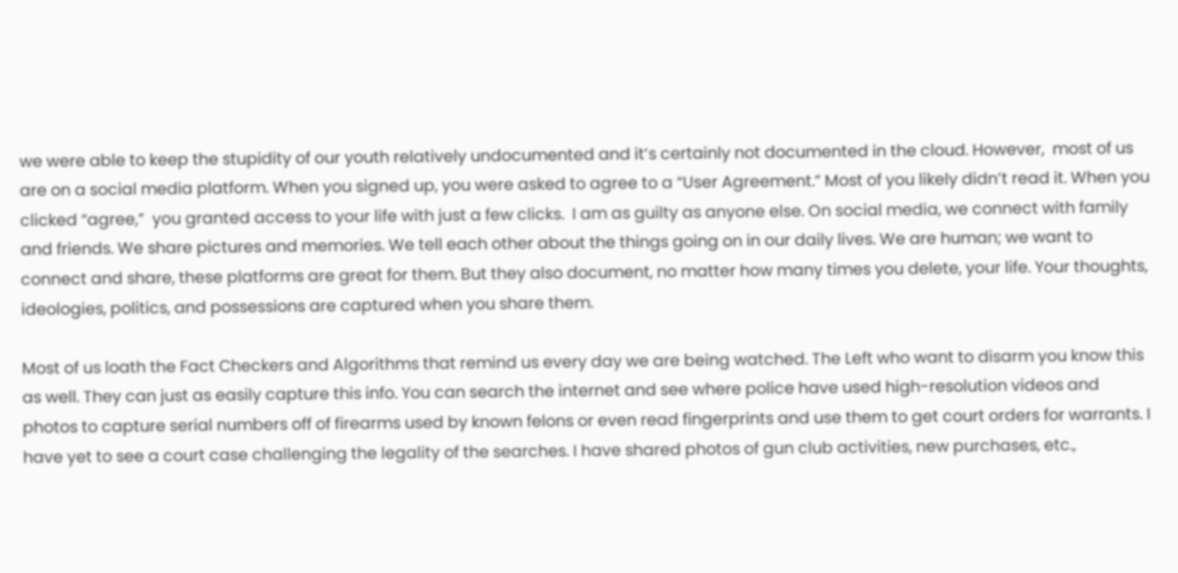we were able to keep the stupidity of our youth relatively undocumented and it’s certainly not documented in the cloud. However,  most of us are on a social media platform. When you signed up, you were asked to agree to a “User Agreement.” Most of you likely didn’t read it. When you clicked “agree,”  you granted access to your life with just a few clicks.  I am as guilty as anyone else. On social media, we connect with family and friends. We share pictures and memories. We tell each other about the things going on in our daily lives. We are human; we want to connect and share, these platforms are great for them. But they also document, no matter how many times you delete, your life. Your thoughts, ideologies, politics, and possessions are captured when you share them.

Most of us loath the Fact Checkers and Algorithms that remind us every day we are being watched. The Left who want to disarm you know this as well. They can just as easily capture this info. You can search the internet and see where police have used high-resolution videos and photos to capture serial numbers off of firearms used by known felons or even read fingerprints and use them to get court orders for warrants. I have yet to see a court case challenging the legality of the searches. I have shared photos of gun club activities, new purchases, etc.,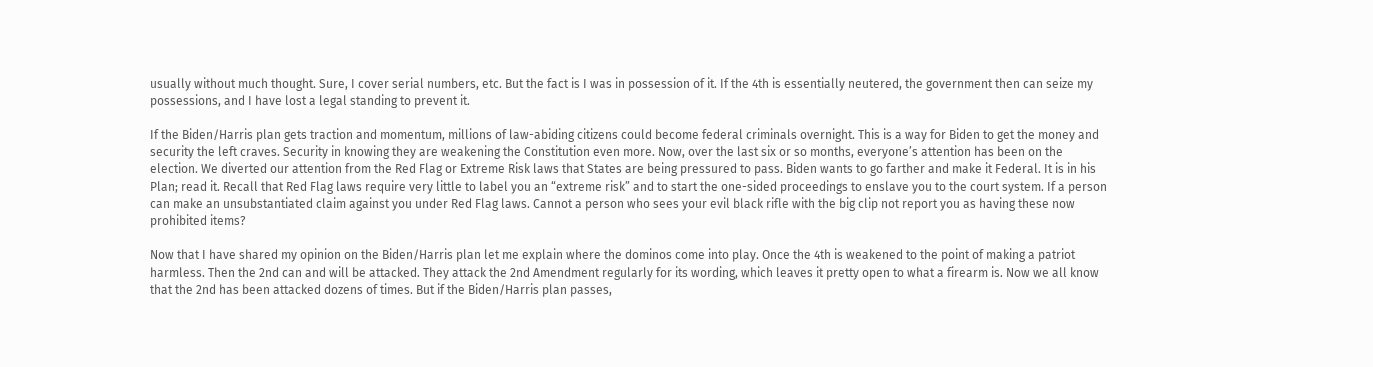usually without much thought. Sure, I cover serial numbers, etc. But the fact is I was in possession of it. If the 4th is essentially neutered, the government then can seize my possessions, and I have lost a legal standing to prevent it.

If the Biden/Harris plan gets traction and momentum, millions of law-abiding citizens could become federal criminals overnight. This is a way for Biden to get the money and security the left craves. Security in knowing they are weakening the Constitution even more. Now, over the last six or so months, everyone’s attention has been on the election. We diverted our attention from the Red Flag or Extreme Risk laws that States are being pressured to pass. Biden wants to go farther and make it Federal. It is in his Plan; read it. Recall that Red Flag laws require very little to label you an “extreme risk” and to start the one-sided proceedings to enslave you to the court system. If a person can make an unsubstantiated claim against you under Red Flag laws. Cannot a person who sees your evil black rifle with the big clip not report you as having these now prohibited items?

Now that I have shared my opinion on the Biden/Harris plan let me explain where the dominos come into play. Once the 4th is weakened to the point of making a patriot harmless. Then the 2nd can and will be attacked. They attack the 2nd Amendment regularly for its wording, which leaves it pretty open to what a firearm is. Now we all know that the 2nd has been attacked dozens of times. But if the Biden/Harris plan passes,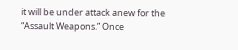it will be under attack anew for the “Assault Weapons.” Once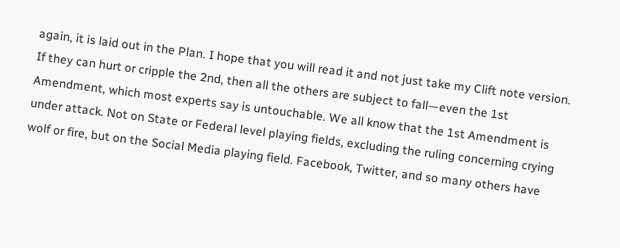again, it is laid out in the Plan. I hope that you will read it and not just take my Clift note version. If they can hurt or cripple the 2nd, then all the others are subject to fall—even the 1st Amendment, which most experts say is untouchable. We all know that the 1st Amendment is under attack. Not on State or Federal level playing fields, excluding the ruling concerning crying wolf or fire, but on the Social Media playing field. Facebook, Twitter, and so many others have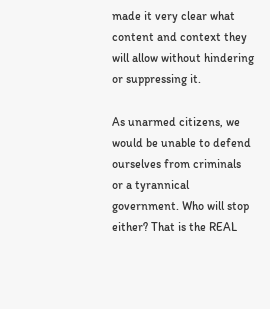made it very clear what content and context they will allow without hindering or suppressing it.

As unarmed citizens, we would be unable to defend ourselves from criminals or a tyrannical government. Who will stop either? That is the REAL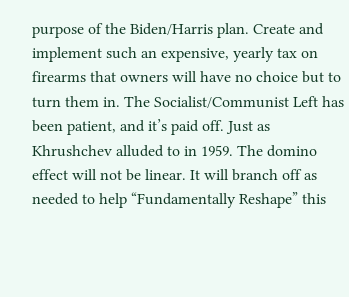purpose of the Biden/Harris plan. Create and implement such an expensive, yearly tax on firearms that owners will have no choice but to turn them in. The Socialist/Communist Left has been patient, and it’s paid off. Just as Khrushchev alluded to in 1959. The domino effect will not be linear. It will branch off as needed to help “Fundamentally Reshape” this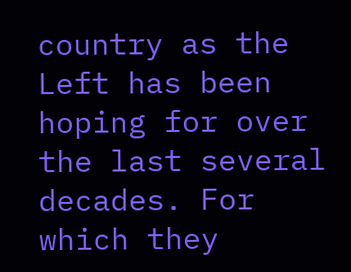country as the Left has been hoping for over the last several decades. For which they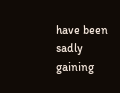have been sadly gaining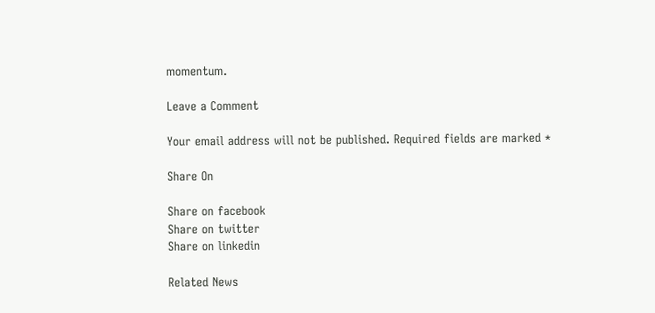momentum.

Leave a Comment

Your email address will not be published. Required fields are marked *

Share On

Share on facebook
Share on twitter
Share on linkedin

Related News